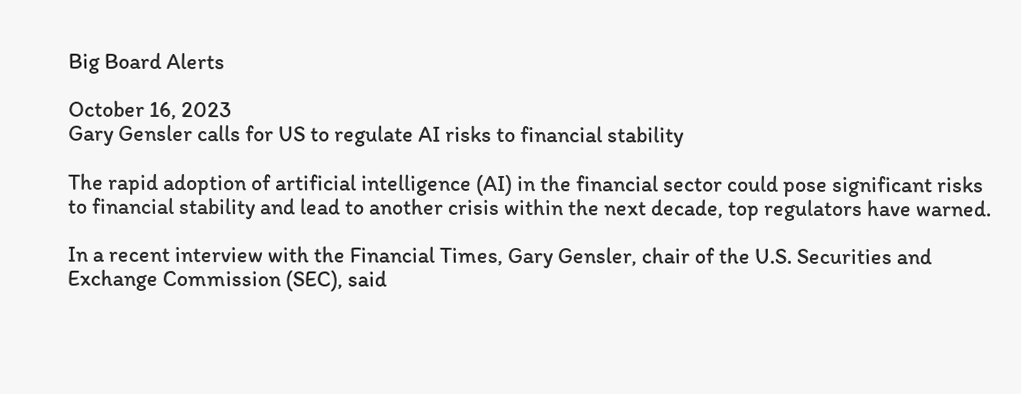Big Board Alerts

October 16, 2023
Gary Gensler calls for US to regulate AI risks to financial stability

The rapid adoption of artificial intelligence (AI) in the financial sector could pose significant risks to financial stability and lead to another crisis within the next decade, top regulators have warned.

In a recent interview with the Financial Times, Gary Gensler, chair of the U.S. Securities and Exchange Commission (SEC), said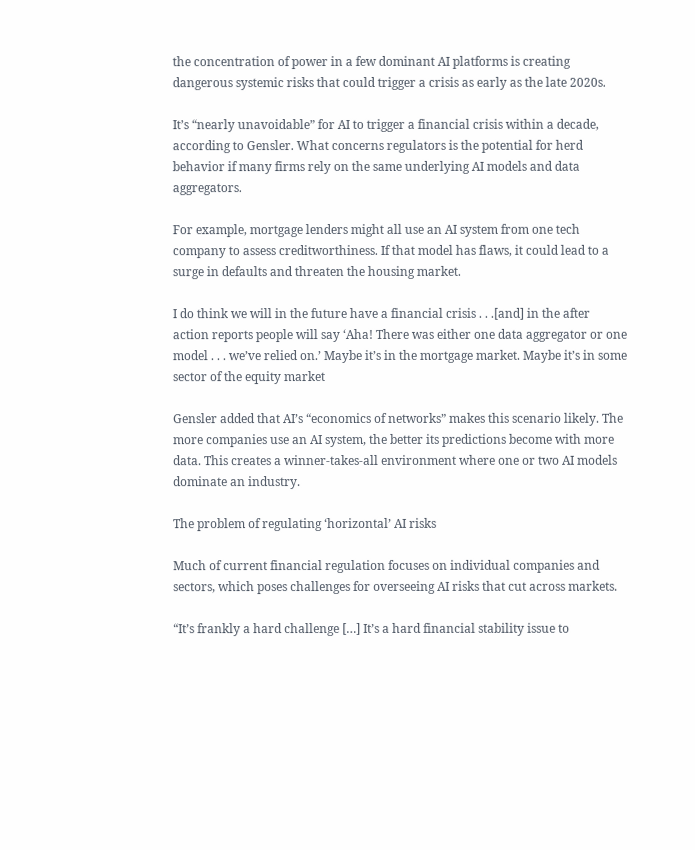the concentration of power in a few dominant AI platforms is creating dangerous systemic risks that could trigger a crisis as early as the late 2020s.

It’s “nearly unavoidable” for AI to trigger a financial crisis within a decade, according to Gensler. What concerns regulators is the potential for herd behavior if many firms rely on the same underlying AI models and data aggregators.

For example, mortgage lenders might all use an AI system from one tech company to assess creditworthiness. If that model has flaws, it could lead to a surge in defaults and threaten the housing market.

I do think we will in the future have a financial crisis . . .[and] in the after action reports people will say ‘Aha! There was either one data aggregator or one model . . . we’ve relied on.’ Maybe it’s in the mortgage market. Maybe it’s in some sector of the equity market

Gensler added that AI’s “economics of networks” makes this scenario likely. The more companies use an AI system, the better its predictions become with more data. This creates a winner-takes-all environment where one or two AI models dominate an industry.

The problem of regulating ‘horizontal’ AI risks

Much of current financial regulation focuses on individual companies and sectors, which poses challenges for overseeing AI risks that cut across markets.

“It’s frankly a hard challenge […] It’s a hard financial stability issue to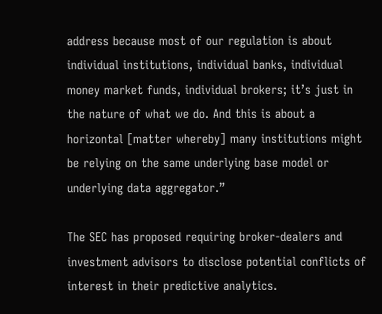address because most of our regulation is about individual institutions, individual banks, individual money market funds, individual brokers; it’s just in the nature of what we do. And this is about a horizontal [matter whereby] many institutions might be relying on the same underlying base model or underlying data aggregator.”

The SEC has proposed requiring broker-dealers and investment advisors to disclose potential conflicts of interest in their predictive analytics.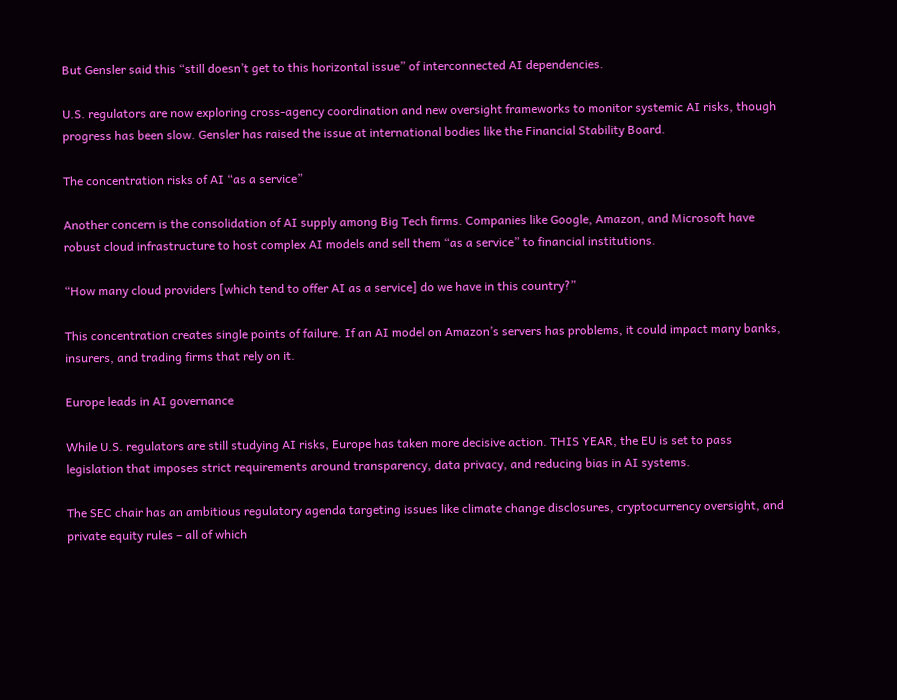But Gensler said this “still doesn’t get to this horizontal issue” of interconnected AI dependencies.

U.S. regulators are now exploring cross-agency coordination and new oversight frameworks to monitor systemic AI risks, though progress has been slow. Gensler has raised the issue at international bodies like the Financial Stability Board.

The concentration risks of AI “as a service”

Another concern is the consolidation of AI supply among Big Tech firms. Companies like Google, Amazon, and Microsoft have robust cloud infrastructure to host complex AI models and sell them “as a service” to financial institutions.

“How many cloud providers [which tend to offer AI as a service] do we have in this country?”

This concentration creates single points of failure. If an AI model on Amazon’s servers has problems, it could impact many banks, insurers, and trading firms that rely on it.

Europe leads in AI governance

While U.S. regulators are still studying AI risks, Europe has taken more decisive action. THIS YEAR, the EU is set to pass legislation that imposes strict requirements around transparency, data privacy, and reducing bias in AI systems.

The SEC chair has an ambitious regulatory agenda targeting issues like climate change disclosures, cryptocurrency oversight, and private equity rules – all of which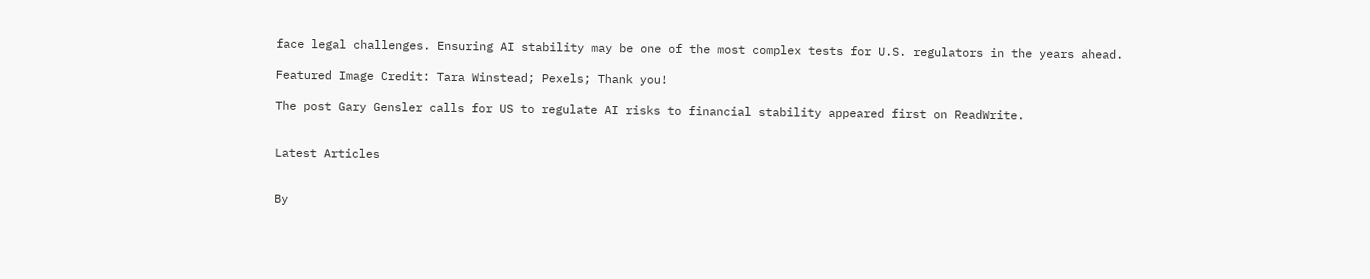face legal challenges. Ensuring AI stability may be one of the most complex tests for U.S. regulators in the years ahead.

Featured Image Credit: Tara Winstead; Pexels; Thank you!

The post Gary Gensler calls for US to regulate AI risks to financial stability appeared first on ReadWrite.


Latest Articles


By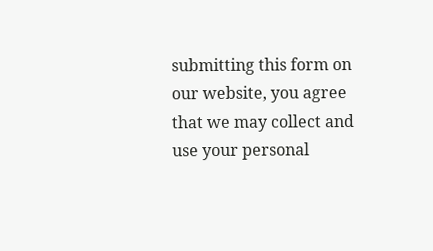submitting this form on our website, you agree that we may collect and use your personal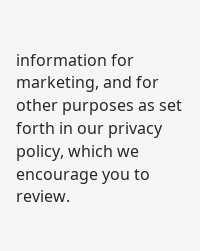information for marketing, and for other purposes as set forth in our privacy policy, which we encourage you to review.